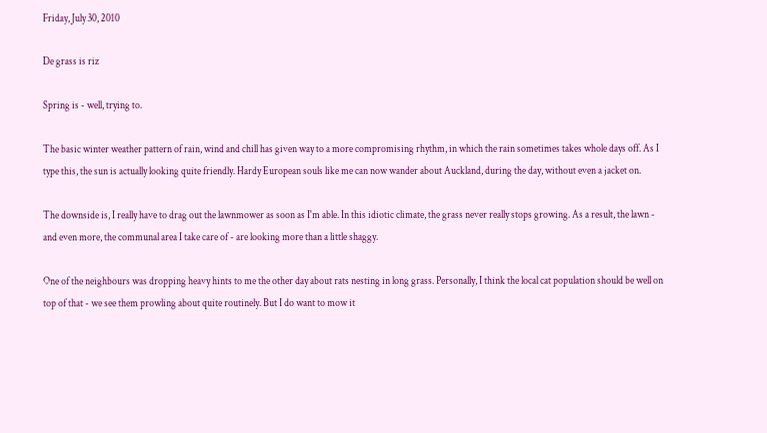Friday, July 30, 2010

De grass is riz

Spring is - well, trying to.

The basic winter weather pattern of rain, wind and chill has given way to a more compromising rhythm, in which the rain sometimes takes whole days off. As I type this, the sun is actually looking quite friendly. Hardy European souls like me can now wander about Auckland, during the day, without even a jacket on.

The downside is, I really have to drag out the lawnmower as soon as I'm able. In this idiotic climate, the grass never really stops growing. As a result, the lawn - and even more, the communal area I take care of - are looking more than a little shaggy.

One of the neighbours was dropping heavy hints to me the other day about rats nesting in long grass. Personally, I think the local cat population should be well on top of that - we see them prowling about quite routinely. But I do want to mow it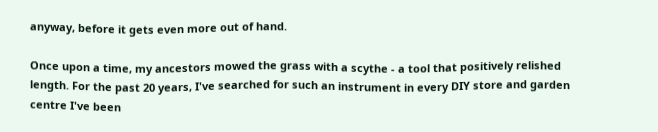anyway, before it gets even more out of hand.

Once upon a time, my ancestors mowed the grass with a scythe - a tool that positively relished length. For the past 20 years, I've searched for such an instrument in every DIY store and garden centre I've been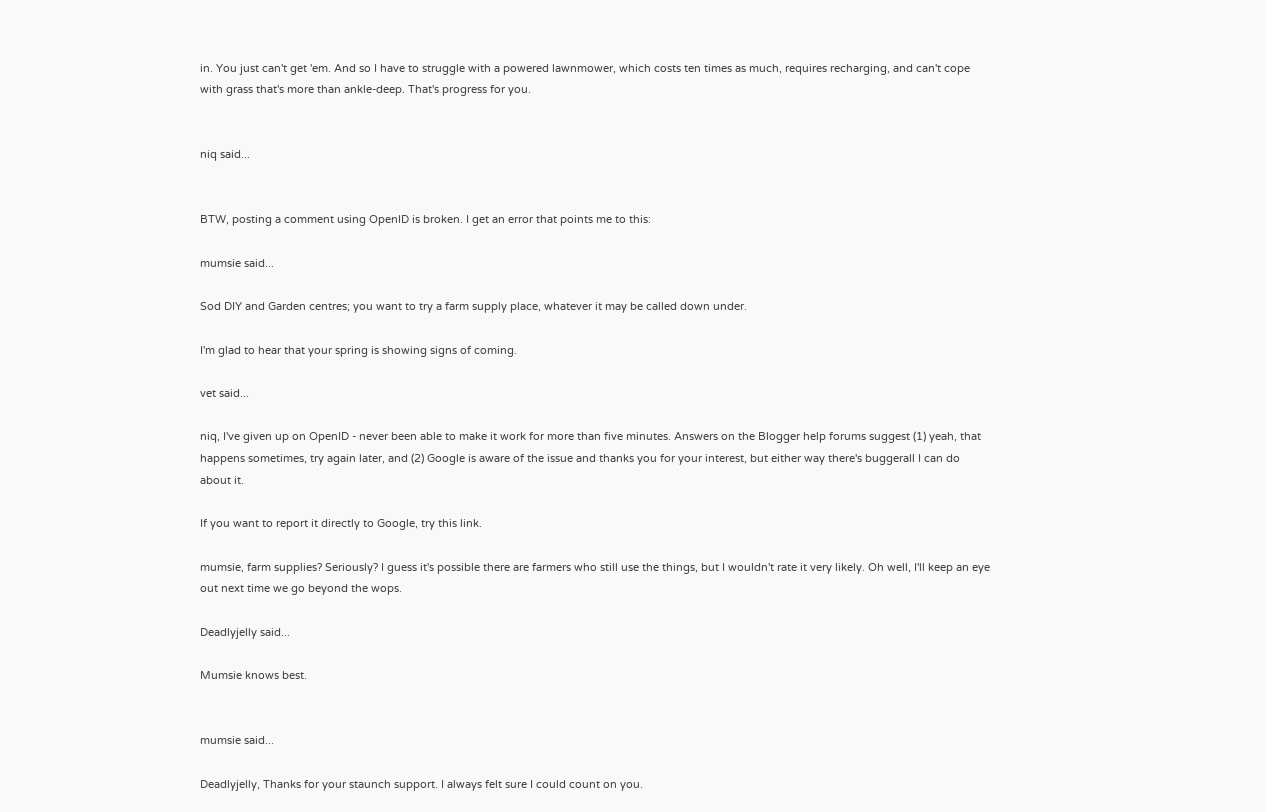in. You just can't get 'em. And so I have to struggle with a powered lawnmower, which costs ten times as much, requires recharging, and can't cope with grass that's more than ankle-deep. That's progress for you.


niq said...


BTW, posting a comment using OpenID is broken. I get an error that points me to this:

mumsie said...

Sod DIY and Garden centres; you want to try a farm supply place, whatever it may be called down under.

I'm glad to hear that your spring is showing signs of coming.

vet said...

niq, I've given up on OpenID - never been able to make it work for more than five minutes. Answers on the Blogger help forums suggest (1) yeah, that happens sometimes, try again later, and (2) Google is aware of the issue and thanks you for your interest, but either way there's buggerall I can do about it.

If you want to report it directly to Google, try this link.

mumsie, farm supplies? Seriously? I guess it's possible there are farmers who still use the things, but I wouldn't rate it very likely. Oh well, I'll keep an eye out next time we go beyond the wops.

Deadlyjelly said...

Mumsie knows best.


mumsie said...

Deadlyjelly, Thanks for your staunch support. I always felt sure I could count on you.